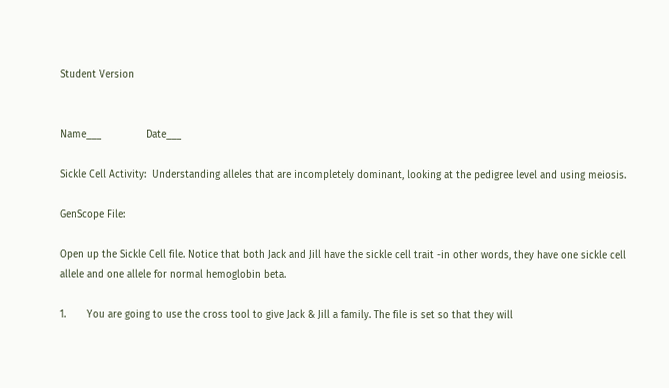Student Version


Name___               Date___

Sickle Cell Activity:  Understanding alleles that are incompletely dominant, looking at the pedigree level and using meiosis.

GenScope File:

Open up the Sickle Cell file. Notice that both Jack and Jill have the sickle cell trait -in other words, they have one sickle cell allele and one allele for normal hemoglobin beta.

1.       You are going to use the cross tool to give Jack & Jill a family. The file is set so that they will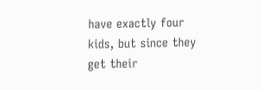have exactly four kids, but since they get their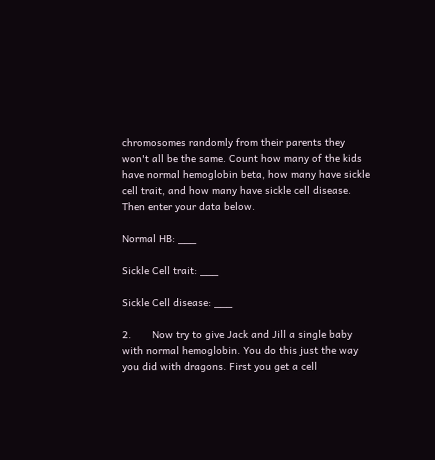chromosomes randomly from their parents they won't all be the same. Count how many of the kids have normal hemoglobin beta, how many have sickle cell trait, and how many have sickle cell disease. Then enter your data below.

Normal HB: ___

Sickle Cell trait: ___

Sickle Cell disease: ___

2.       Now try to give Jack and Jill a single baby with normal hemoglobin. You do this just the way you did with dragons. First you get a cell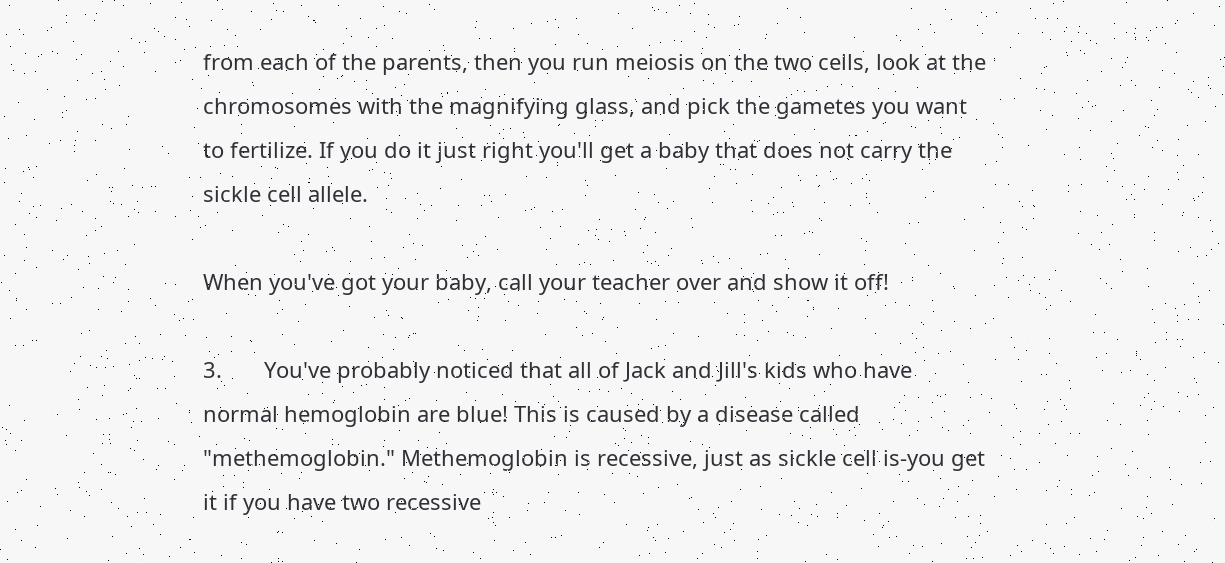from each of the parents, then you run meiosis on the two cells, look at the chromosomes with the magnifying glass, and pick the gametes you want to fertilize. If you do it just right you'll get a baby that does not carry the sickle cell allele.

When you've got your baby, call your teacher over and show it off!

3.       You've probably noticed that all of Jack and Jill's kids who have normal hemoglobin are blue! This is caused by a disease called "methemoglobin." Methemoglobin is recessive, just as sickle cell is-you get it if you have two recessive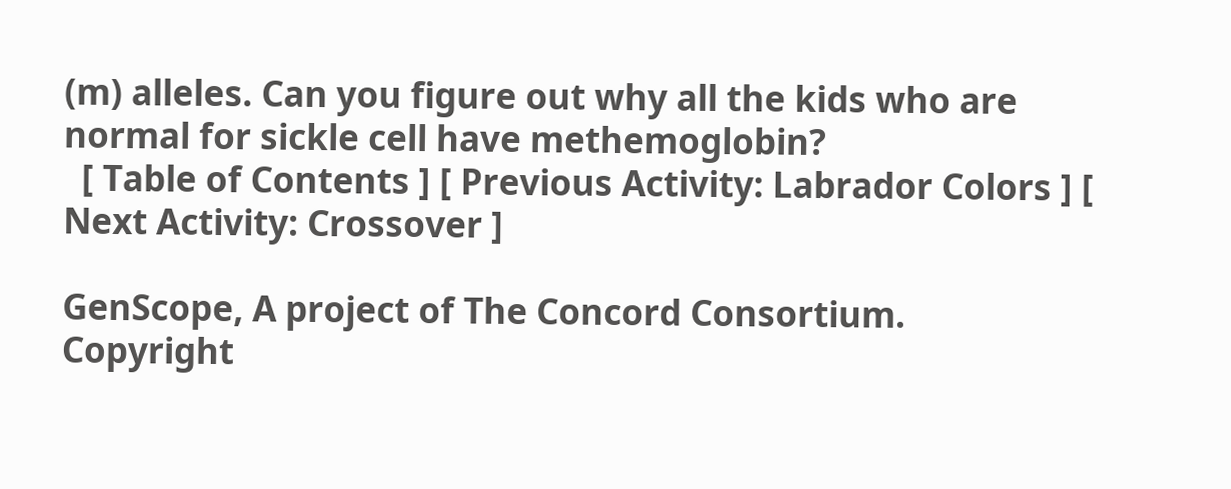(m) alleles. Can you figure out why all the kids who are normal for sickle cell have methemoglobin?
  [ Table of Contents ] [ Previous Activity: Labrador Colors ] [ Next Activity: Crossover ]

GenScope, A project of The Concord Consortium.
Copyright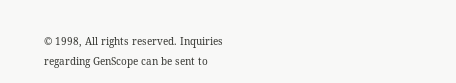© 1998, All rights reserved. Inquiries regarding GenScope can be sent to